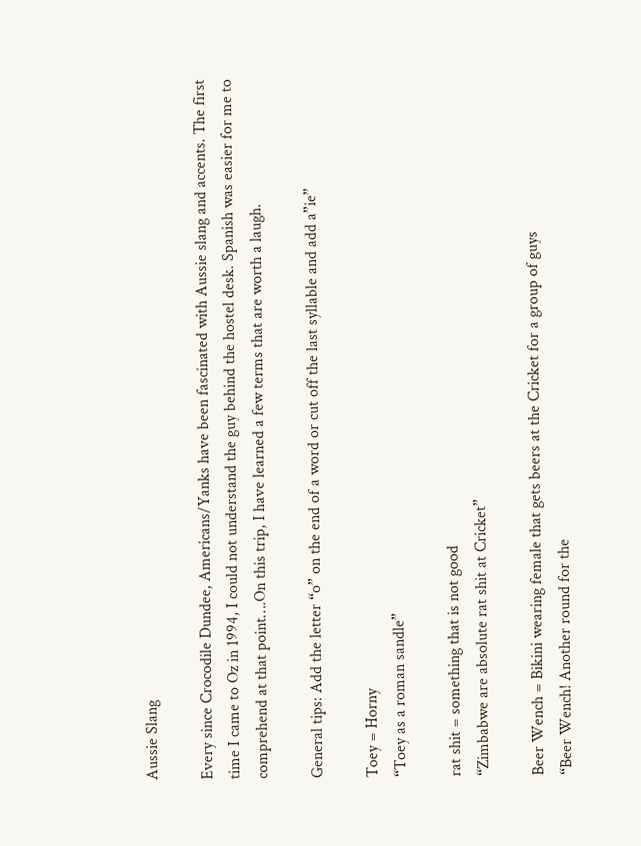Aussie Slang

Every since Crocodile Dundee, Americans/Yanks have been fascinated with Aussie slang and accents. The first time I came to Oz in 1994, I could not understand the guy behind the hostel desk. Spanish was easier for me to comprehend at that point….On this trip, I have learned a few terms that are worth a laugh.

General tips: Add the letter “o” on the end of a word or cut off the last syllable and add a”ie”

Toey = Horny
“Toey as a roman sandle”

rat shit = something that is not good
“Zimbabwe are absolute rat shit at Cricket”

Beer Wench = Bikini wearing female that gets beers at the Cricket for a group of guys
“Beer Wench! Another round for the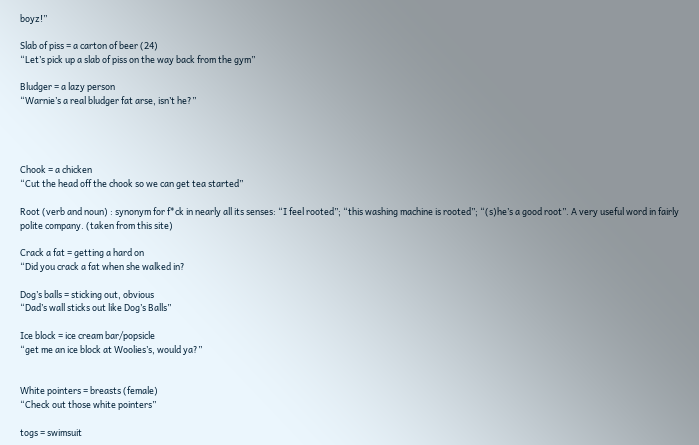boyz!”

Slab of piss = a carton of beer (24)
“Let’s pick up a slab of piss on the way back from the gym”

Bludger = a lazy person
“Warnie’s a real bludger fat arse, isn’t he?”




Chook = a chicken
“Cut the head off the chook so we can get tea started”

Root (verb and noun) : synonym for f*ck in nearly all its senses: “I feel rooted”; “this washing machine is rooted”; “(s)he’s a good root”. A very useful word in fairly polite company. (taken from this site)

Crack a fat = getting a hard on
“Did you crack a fat when she walked in?

Dog’s balls = sticking out, obvious
“Dad’s wall sticks out like Dog’s Balls”

Ice block = ice cream bar/popsicle
“get me an ice block at Woolies’s, would ya?”


White pointers = breasts (female)
“Check out those white pointers”

togs = swimsuit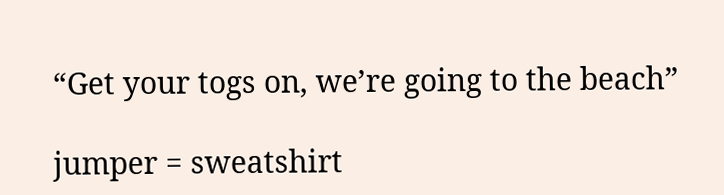“Get your togs on, we’re going to the beach”

jumper = sweatshirt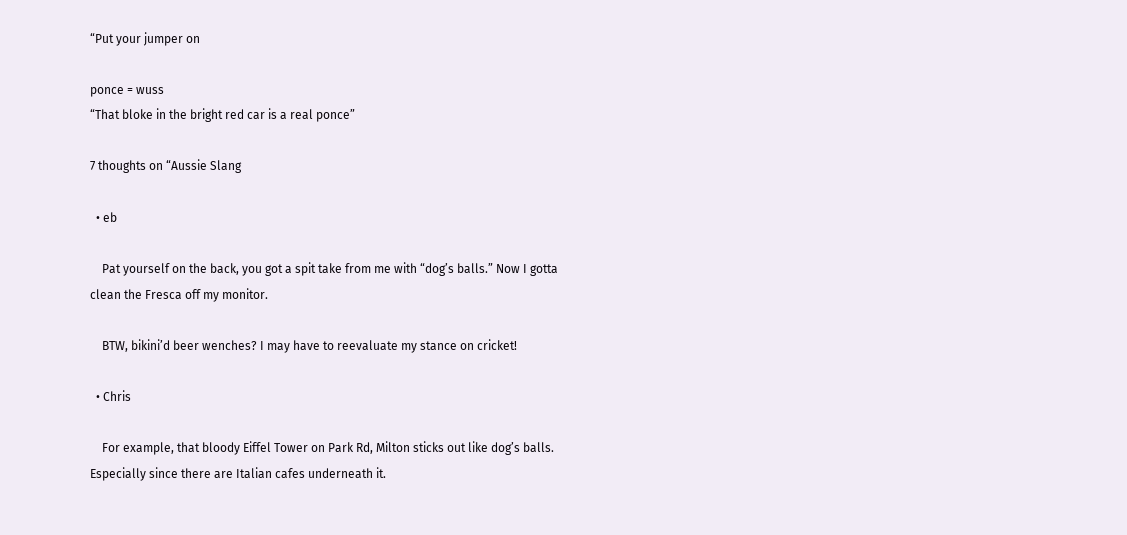“Put your jumper on

ponce = wuss
“That bloke in the bright red car is a real ponce”

7 thoughts on “Aussie Slang

  • eb

    Pat yourself on the back, you got a spit take from me with “dog’s balls.” Now I gotta clean the Fresca off my monitor.

    BTW, bikini’d beer wenches? I may have to reevaluate my stance on cricket!

  • Chris

    For example, that bloody Eiffel Tower on Park Rd, Milton sticks out like dog’s balls. Especially since there are Italian cafes underneath it.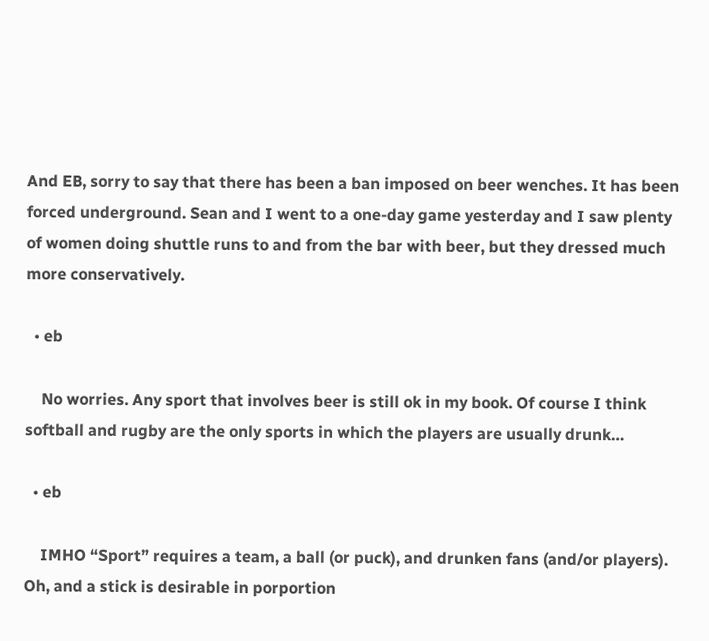And EB, sorry to say that there has been a ban imposed on beer wenches. It has been forced underground. Sean and I went to a one-day game yesterday and I saw plenty of women doing shuttle runs to and from the bar with beer, but they dressed much more conservatively.

  • eb

    No worries. Any sport that involves beer is still ok in my book. Of course I think softball and rugby are the only sports in which the players are usually drunk…

  • eb

    IMHO “Sport” requires a team, a ball (or puck), and drunken fans (and/or players). Oh, and a stick is desirable in porportion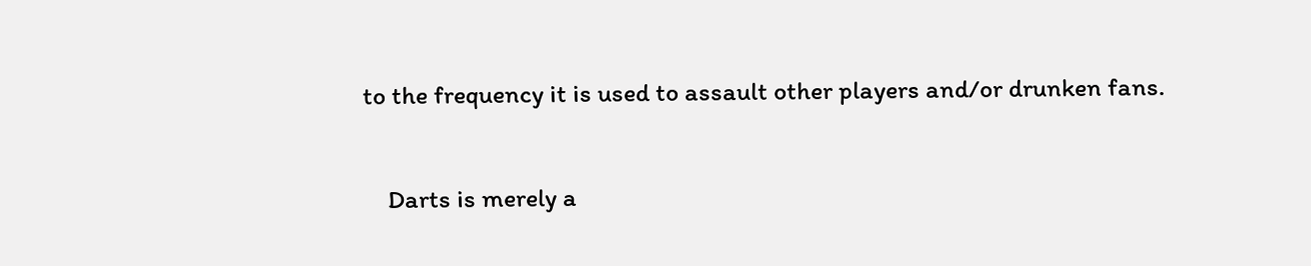to the frequency it is used to assault other players and/or drunken fans.

    Darts is merely a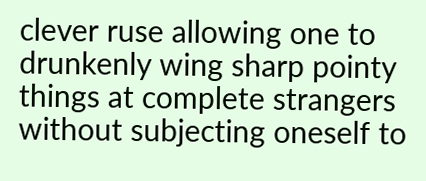clever ruse allowing one to drunkenly wing sharp pointy things at complete strangers without subjecting oneself to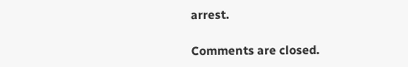arrest.

Comments are closed.